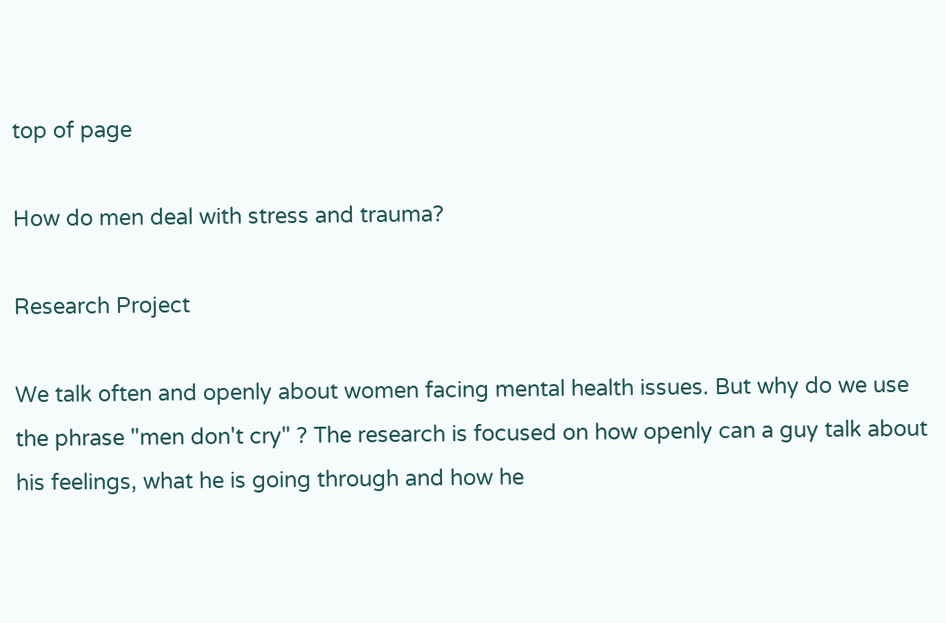top of page

How do men deal with stress and trauma?

Research Project

We talk often and openly about women facing mental health issues. But why do we use the phrase "men don't cry" ? The research is focused on how openly can a guy talk about his feelings, what he is going through and how he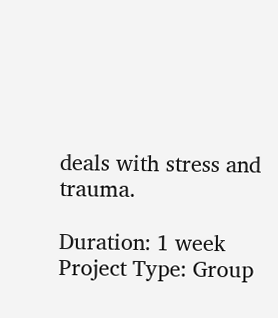deals with stress and trauma.

Duration: 1 week
Project Type: Group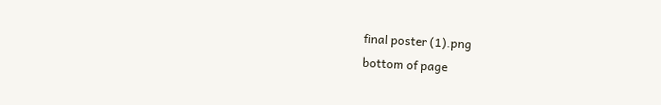final poster (1).png
bottom of page